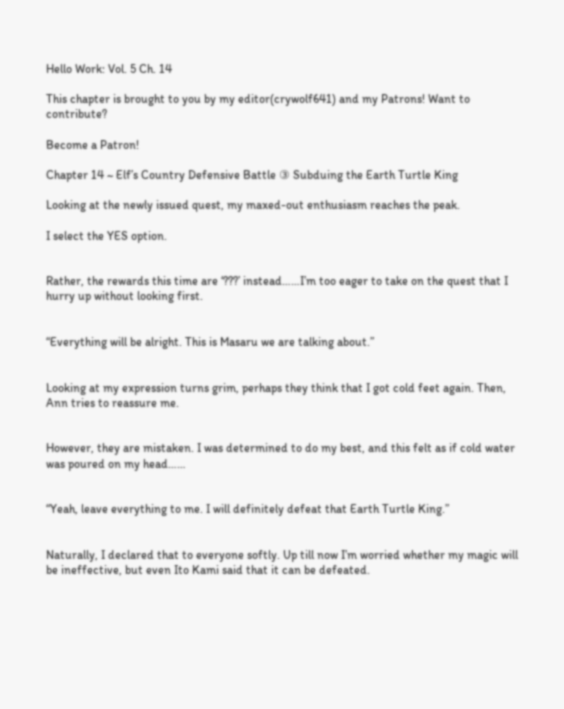Hello Work: Vol. 5 Ch. 14

This chapter is brought to you by my editor(crywolf641) and my Patrons! Want to contribute?

Become a Patron!

Chapter 14 ~ Elf’s Country Defensive Battle ③ Subduing the Earth Turtle King

Looking at the newly issued quest, my maxed-out enthusiasm reaches the peak.

I select the YES option.


Rather, the rewards this time are ‘???’ instead……I’m too eager to take on the quest that I hurry up without looking first.


“Everything will be alright. This is Masaru we are talking about.”


Looking at my expression turns grim, perhaps they think that I got cold feet again. Then, Ann tries to reassure me.


However, they are mistaken. I was determined to do my best, and this felt as if cold water was poured on my head……


“Yeah, leave everything to me. I will definitely defeat that Earth Turtle King.”


Naturally, I declared that to everyone softly. Up till now I’m worried whether my magic will be ineffective, but even Ito Kami said that it can be defeated.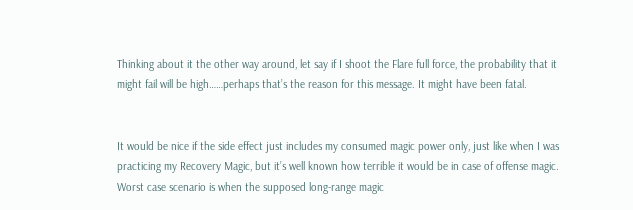Thinking about it the other way around, let say if I shoot the Flare full force, the probability that it might fail will be high……perhaps that’s the reason for this message. It might have been fatal.


It would be nice if the side effect just includes my consumed magic power only, just like when I was practicing my Recovery Magic, but it’s well known how terrible it would be in case of offense magic. Worst case scenario is when the supposed long-range magic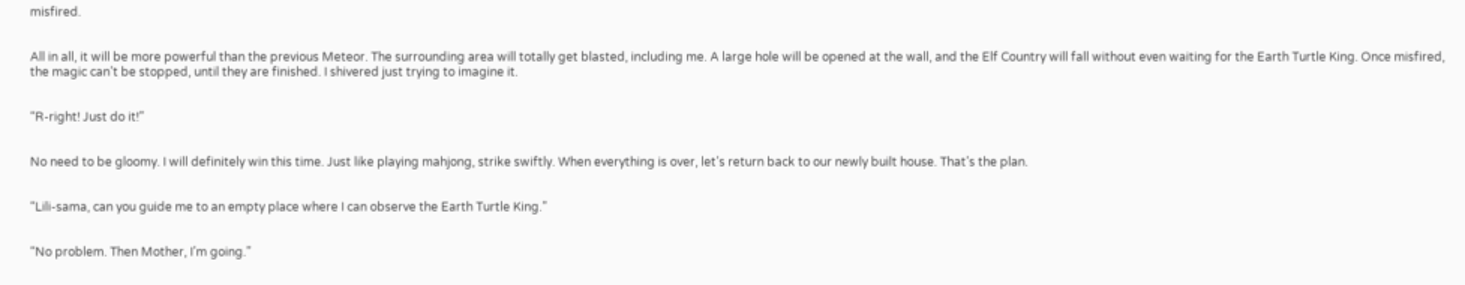misfired.


All in all, it will be more powerful than the previous Meteor. The surrounding area will totally get blasted, including me. A large hole will be opened at the wall, and the Elf Country will fall without even waiting for the Earth Turtle King. Once misfired, the magic can’t be stopped, until they are finished. I shivered just trying to imagine it.


“R-right! Just do it!”


No need to be gloomy. I will definitely win this time. Just like playing mahjong, strike swiftly. When everything is over, let’s return back to our newly built house. That’s the plan.


“Lili-sama, can you guide me to an empty place where I can observe the Earth Turtle King.”


“No problem. Then Mother, I’m going.”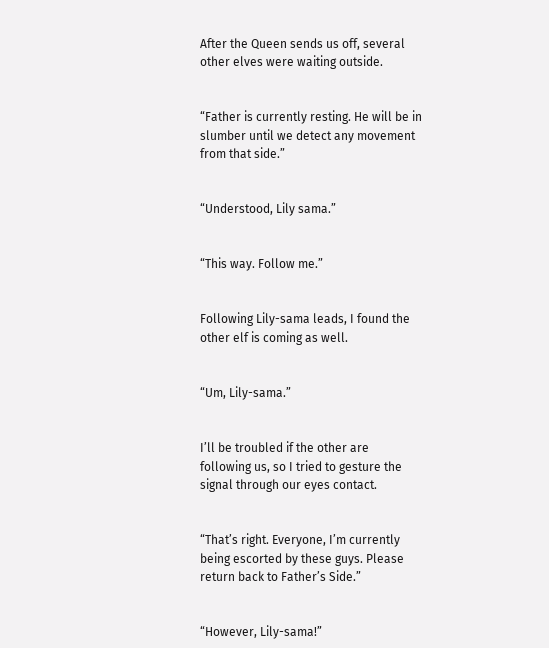After the Queen sends us off, several other elves were waiting outside.


“Father is currently resting. He will be in slumber until we detect any movement from that side.”


“Understood, Lily sama.”


“This way. Follow me.”


Following Lily-sama leads, I found the other elf is coming as well.


“Um, Lily-sama.”


I’ll be troubled if the other are following us, so I tried to gesture the signal through our eyes contact.


“That’s right. Everyone, I’m currently being escorted by these guys. Please return back to Father’s Side.”


“However, Lily-sama!”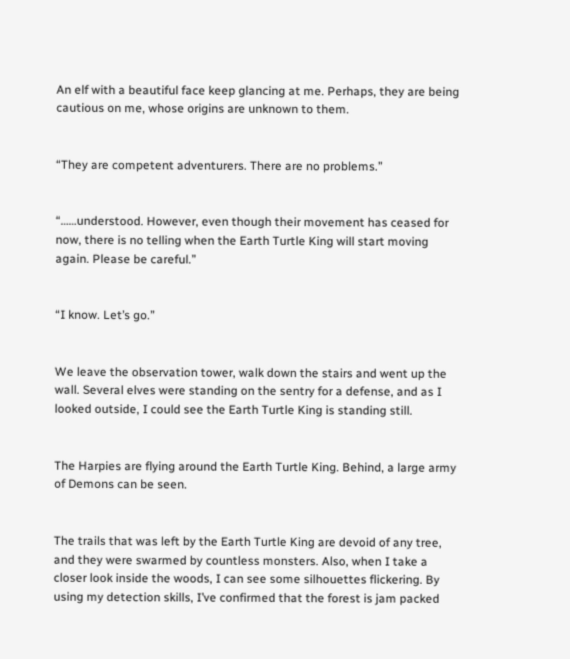An elf with a beautiful face keep glancing at me. Perhaps, they are being cautious on me, whose origins are unknown to them.


“They are competent adventurers. There are no problems.”


“……understood. However, even though their movement has ceased for now, there is no telling when the Earth Turtle King will start moving again. Please be careful.”


“I know. Let’s go.”


We leave the observation tower, walk down the stairs and went up the wall. Several elves were standing on the sentry for a defense, and as I looked outside, I could see the Earth Turtle King is standing still.


The Harpies are flying around the Earth Turtle King. Behind, a large army of Demons can be seen.


The trails that was left by the Earth Turtle King are devoid of any tree, and they were swarmed by countless monsters. Also, when I take a closer look inside the woods, I can see some silhouettes flickering. By using my detection skills, I’ve confirmed that the forest is jam packed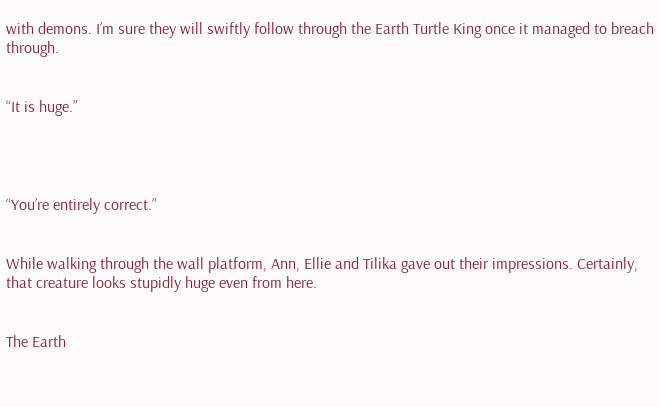with demons. I’m sure they will swiftly follow through the Earth Turtle King once it managed to breach through.


“It is huge.”




“You’re entirely correct.”


While walking through the wall platform, Ann, Ellie and Tilika gave out their impressions. Certainly, that creature looks stupidly huge even from here.


The Earth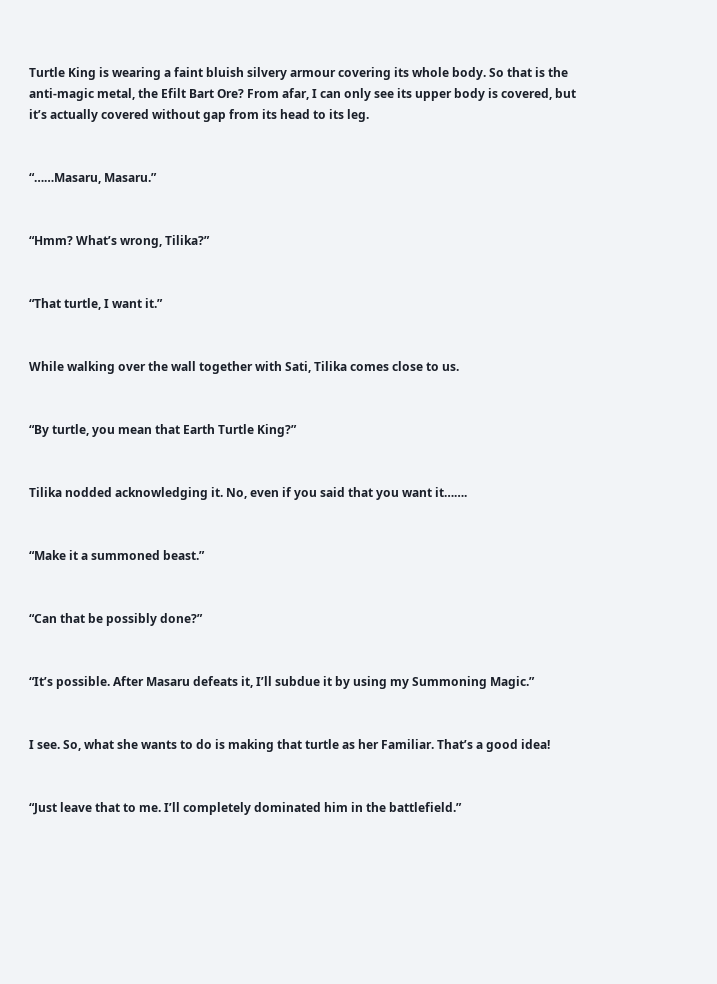Turtle King is wearing a faint bluish silvery armour covering its whole body. So that is the anti-magic metal, the Efilt Bart Ore? From afar, I can only see its upper body is covered, but it’s actually covered without gap from its head to its leg.


“……Masaru, Masaru.”


“Hmm? What’s wrong, Tilika?”


“That turtle, I want it.”


While walking over the wall together with Sati, Tilika comes close to us.


“By turtle, you mean that Earth Turtle King?”


Tilika nodded acknowledging it. No, even if you said that you want it…….


“Make it a summoned beast.”


“Can that be possibly done?”


“It’s possible. After Masaru defeats it, I’ll subdue it by using my Summoning Magic.”


I see. So, what she wants to do is making that turtle as her Familiar. That’s a good idea!


“Just leave that to me. I’ll completely dominated him in the battlefield.”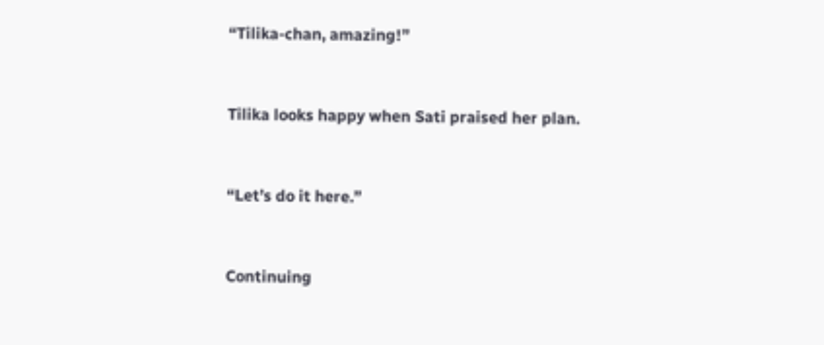“Tilika-chan, amazing!”


Tilika looks happy when Sati praised her plan.


“Let’s do it here.”


Continuing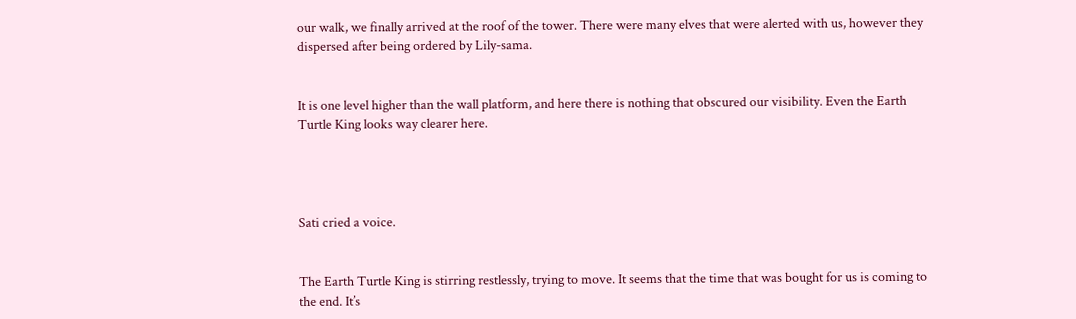our walk, we finally arrived at the roof of the tower. There were many elves that were alerted with us, however they dispersed after being ordered by Lily-sama.


It is one level higher than the wall platform, and here there is nothing that obscured our visibility. Even the Earth Turtle King looks way clearer here.




Sati cried a voice.


The Earth Turtle King is stirring restlessly, trying to move. It seems that the time that was bought for us is coming to the end. It’s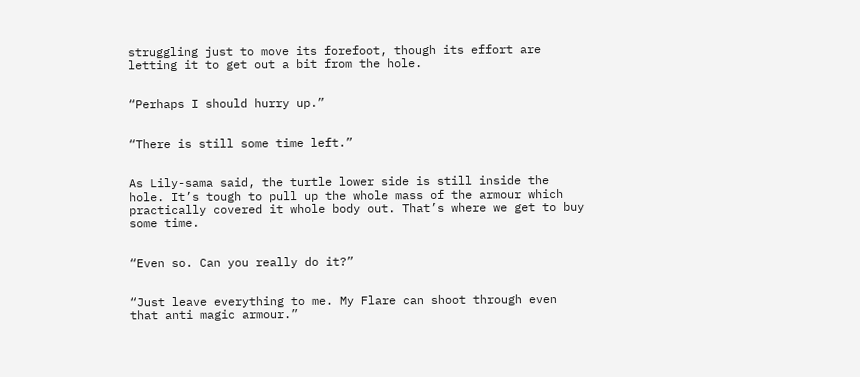struggling just to move its forefoot, though its effort are letting it to get out a bit from the hole.


“Perhaps I should hurry up.”


“There is still some time left.”


As Lily-sama said, the turtle lower side is still inside the hole. It’s tough to pull up the whole mass of the armour which practically covered it whole body out. That’s where we get to buy some time.


“Even so. Can you really do it?”


“Just leave everything to me. My Flare can shoot through even that anti magic armour.”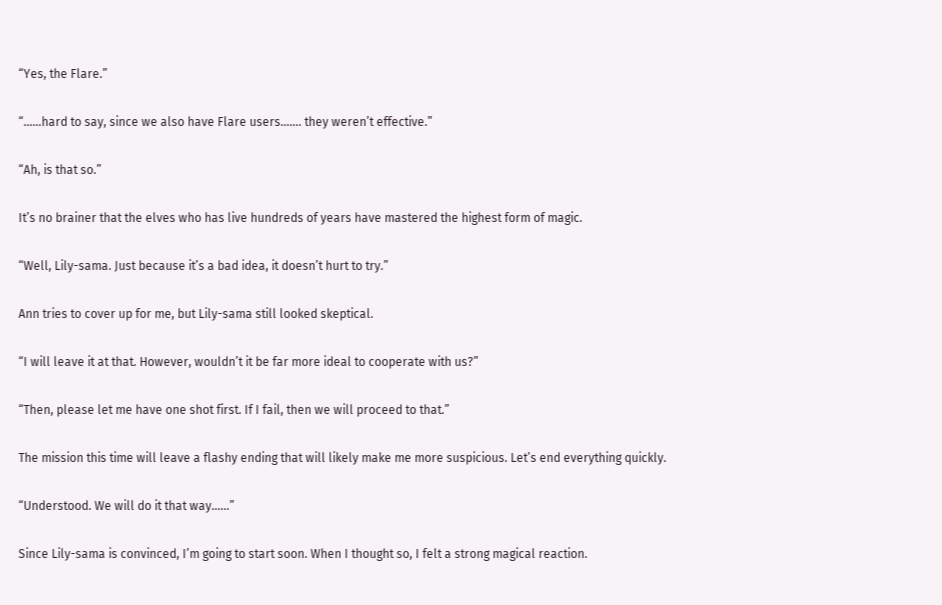“Yes, the Flare.”


“……hard to say, since we also have Flare users……. they weren’t effective.”


“Ah, is that so.”


It’s no brainer that the elves who has live hundreds of years have mastered the highest form of magic.


“Well, Lily-sama. Just because it’s a bad idea, it doesn’t hurt to try.”


Ann tries to cover up for me, but Lily-sama still looked skeptical.


“I will leave it at that. However, wouldn’t it be far more ideal to cooperate with us?”


“Then, please let me have one shot first. If I fail, then we will proceed to that.”


The mission this time will leave a flashy ending that will likely make me more suspicious. Let’s end everything quickly.


“Understood. We will do it that way……”


Since Lily-sama is convinced, I’m going to start soon. When I thought so, I felt a strong magical reaction.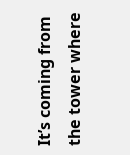It’s coming from the tower where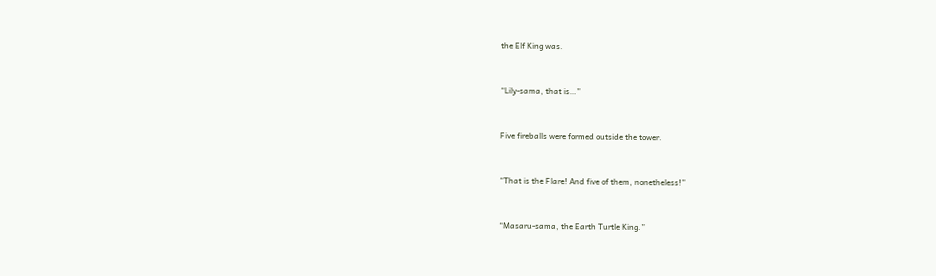the Elf King was.


“Lily-sama, that is…”


Five fireballs were formed outside the tower.


“That is the Flare! And five of them, nonetheless!”


“Masaru-sama, the Earth Turtle King.”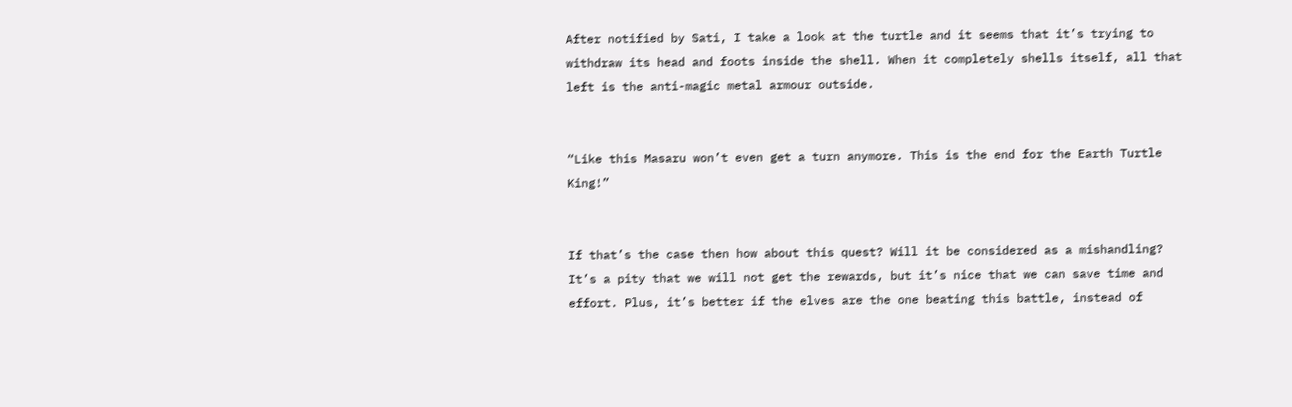After notified by Sati, I take a look at the turtle and it seems that it’s trying to withdraw its head and foots inside the shell. When it completely shells itself, all that left is the anti-magic metal armour outside.


“Like this Masaru won’t even get a turn anymore. This is the end for the Earth Turtle King!”


If that’s the case then how about this quest? Will it be considered as a mishandling? It’s a pity that we will not get the rewards, but it’s nice that we can save time and effort. Plus, it’s better if the elves are the one beating this battle, instead of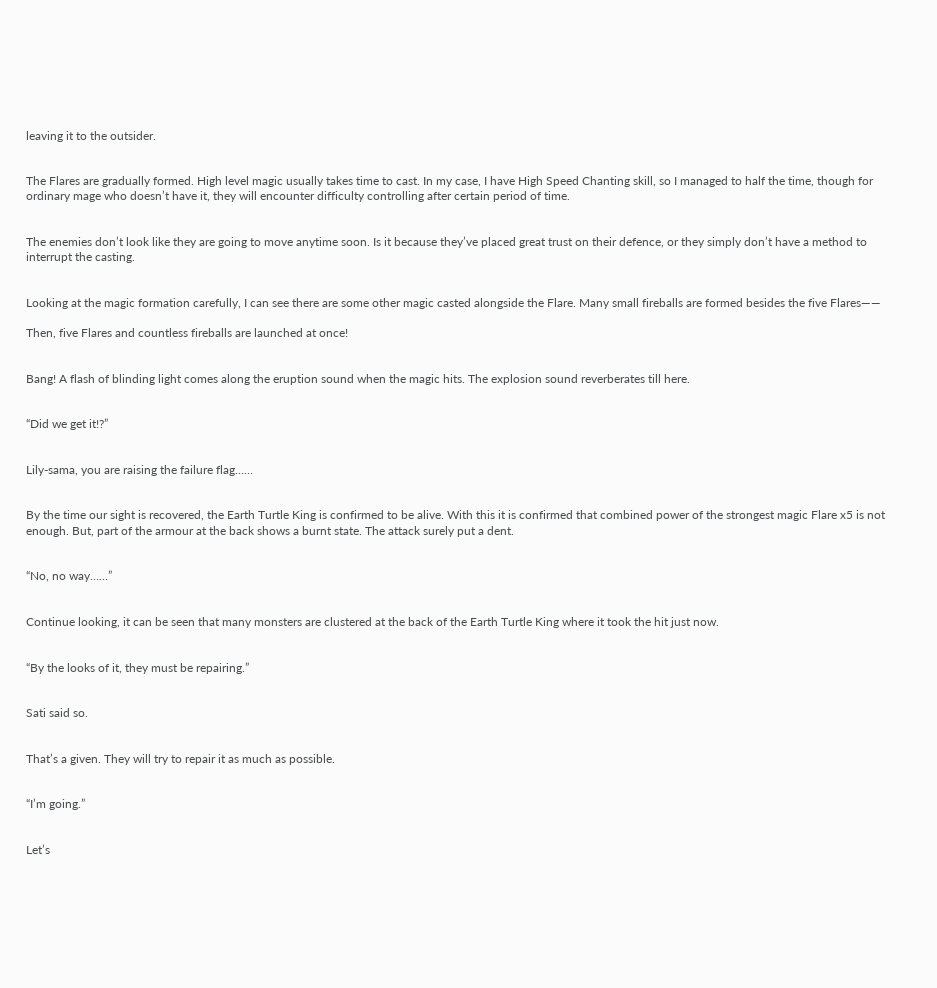leaving it to the outsider.


The Flares are gradually formed. High level magic usually takes time to cast. In my case, I have High Speed Chanting skill, so I managed to half the time, though for ordinary mage who doesn’t have it, they will encounter difficulty controlling after certain period of time.


The enemies don’t look like they are going to move anytime soon. Is it because they’ve placed great trust on their defence, or they simply don’t have a method to interrupt the casting.


Looking at the magic formation carefully, I can see there are some other magic casted alongside the Flare. Many small fireballs are formed besides the five Flares――

Then, five Flares and countless fireballs are launched at once!


Bang! A flash of blinding light comes along the eruption sound when the magic hits. The explosion sound reverberates till here.


“Did we get it!?”


Lily-sama, you are raising the failure flag……


By the time our sight is recovered, the Earth Turtle King is confirmed to be alive. With this it is confirmed that combined power of the strongest magic Flare x5 is not enough. But, part of the armour at the back shows a burnt state. The attack surely put a dent.


“No, no way……”


Continue looking, it can be seen that many monsters are clustered at the back of the Earth Turtle King where it took the hit just now.


“By the looks of it, they must be repairing.”


Sati said so.


That’s a given. They will try to repair it as much as possible.


“I’m going.”


Let’s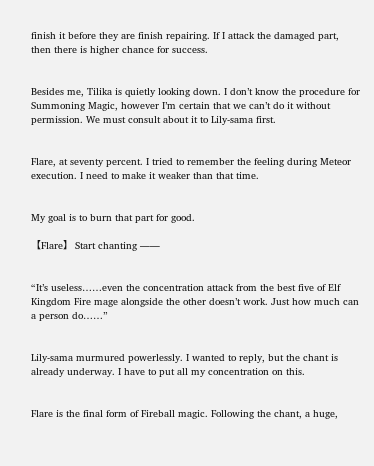finish it before they are finish repairing. If I attack the damaged part, then there is higher chance for success.


Besides me, Tilika is quietly looking down. I don’t know the procedure for Summoning Magic, however I’m certain that we can’t do it without permission. We must consult about it to Lily-sama first.


Flare, at seventy percent. I tried to remember the feeling during Meteor execution. I need to make it weaker than that time.


My goal is to burn that part for good.

【Flare】 Start chanting ――


“It’s useless……even the concentration attack from the best five of Elf Kingdom Fire mage alongside the other doesn’t work. Just how much can a person do……”


Lily-sama murmured powerlessly. I wanted to reply, but the chant is already underway. I have to put all my concentration on this.


Flare is the final form of Fireball magic. Following the chant, a huge,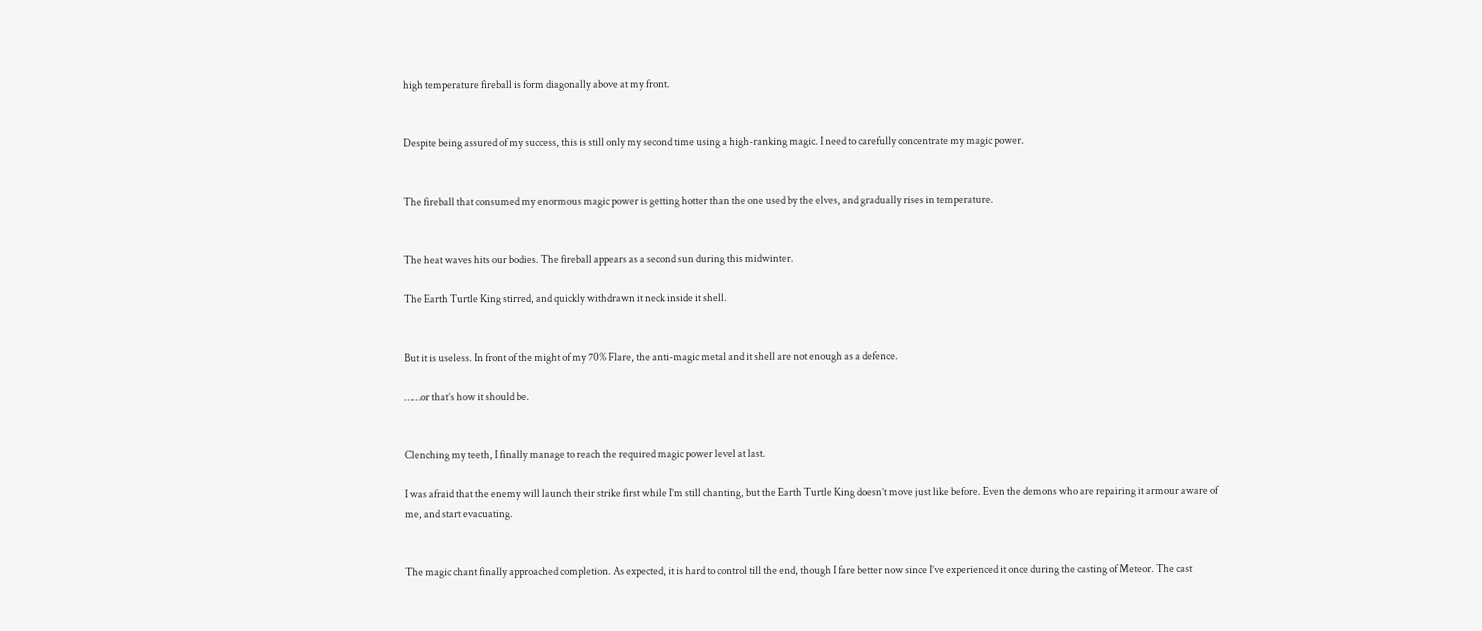high temperature fireball is form diagonally above at my front.


Despite being assured of my success, this is still only my second time using a high-ranking magic. I need to carefully concentrate my magic power.


The fireball that consumed my enormous magic power is getting hotter than the one used by the elves, and gradually rises in temperature.


The heat waves hits our bodies. The fireball appears as a second sun during this midwinter.

The Earth Turtle King stirred, and quickly withdrawn it neck inside it shell.


But it is useless. In front of the might of my 70% Flare, the anti-magic metal and it shell are not enough as a defence.

……or that’s how it should be.


Clenching my teeth, I finally manage to reach the required magic power level at last.

I was afraid that the enemy will launch their strike first while I’m still chanting, but the Earth Turtle King doesn’t move just like before. Even the demons who are repairing it armour aware of me, and start evacuating.


The magic chant finally approached completion. As expected, it is hard to control till the end, though I fare better now since I’ve experienced it once during the casting of Meteor. The cast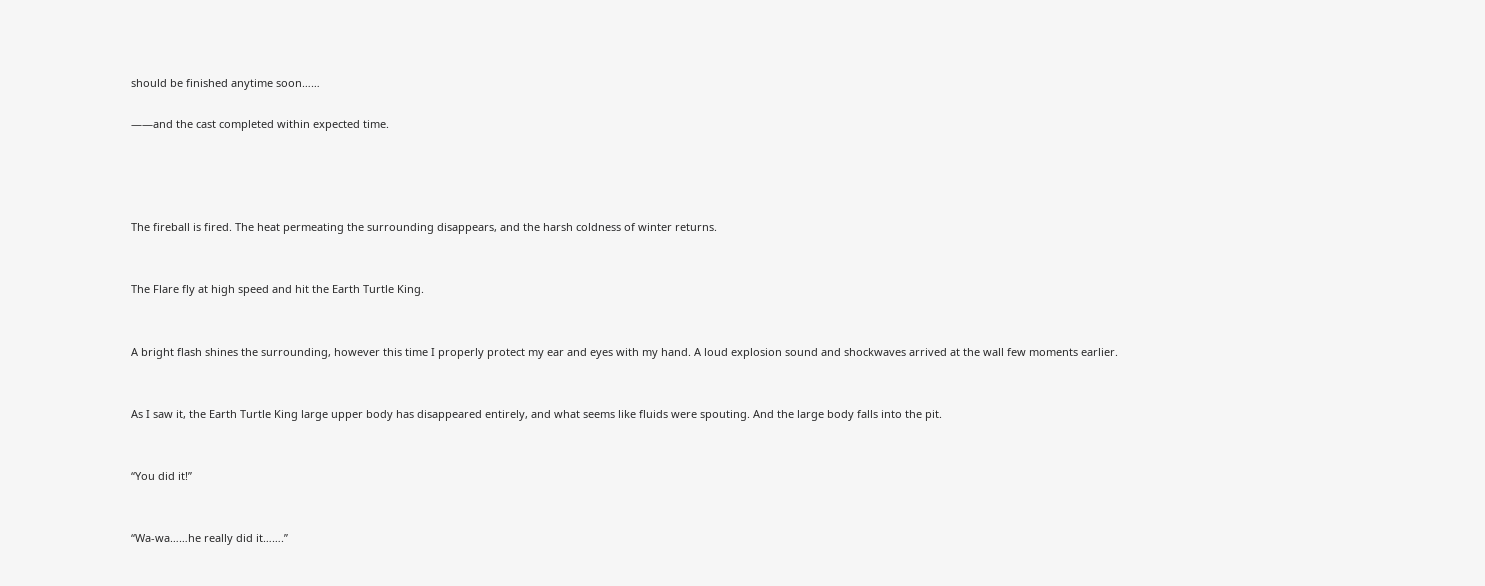should be finished anytime soon……

――and the cast completed within expected time.




The fireball is fired. The heat permeating the surrounding disappears, and the harsh coldness of winter returns.


The Flare fly at high speed and hit the Earth Turtle King.


A bright flash shines the surrounding, however this time I properly protect my ear and eyes with my hand. A loud explosion sound and shockwaves arrived at the wall few moments earlier.


As I saw it, the Earth Turtle King large upper body has disappeared entirely, and what seems like fluids were spouting. And the large body falls into the pit.


“You did it!”


“Wa-wa……he really did it…….”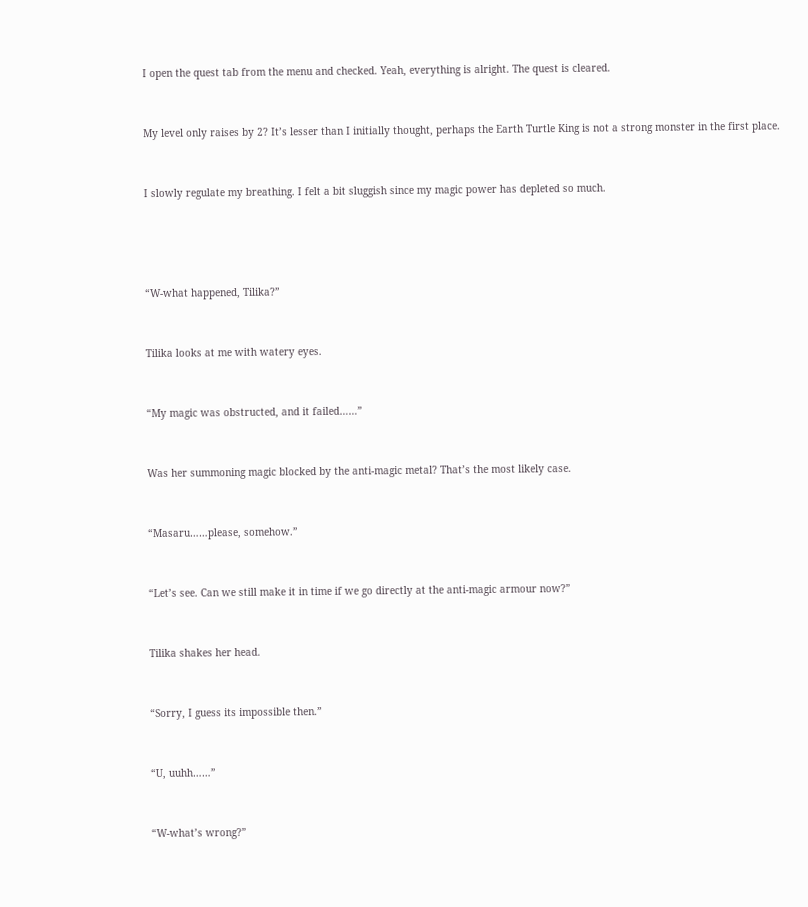I open the quest tab from the menu and checked. Yeah, everything is alright. The quest is cleared.


My level only raises by 2? It’s lesser than I initially thought, perhaps the Earth Turtle King is not a strong monster in the first place.


I slowly regulate my breathing. I felt a bit sluggish since my magic power has depleted so much.




“W-what happened, Tilika?”


Tilika looks at me with watery eyes.


“My magic was obstructed, and it failed……”


Was her summoning magic blocked by the anti-magic metal? That’s the most likely case.


“Masaru……please, somehow.”


“Let’s see. Can we still make it in time if we go directly at the anti-magic armour now?”


Tilika shakes her head.


“Sorry, I guess its impossible then.”


“U, uuhh……”


“W-what’s wrong?”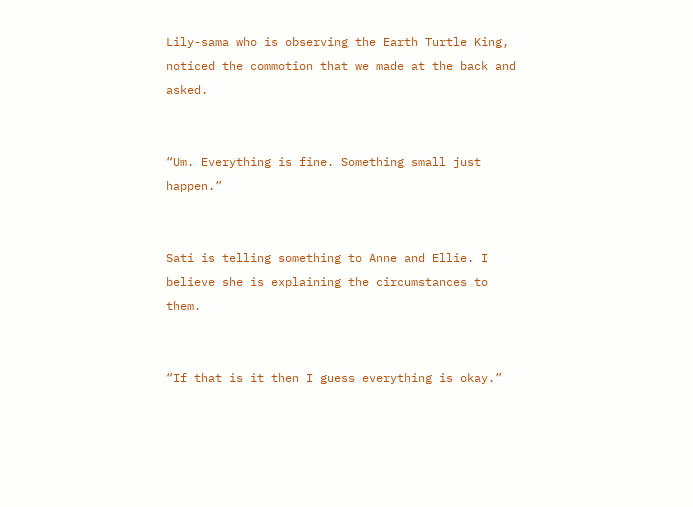Lily-sama who is observing the Earth Turtle King, noticed the commotion that we made at the back and asked.


“Um. Everything is fine. Something small just happen.”


Sati is telling something to Anne and Ellie. I believe she is explaining the circumstances to them.


“If that is it then I guess everything is okay.”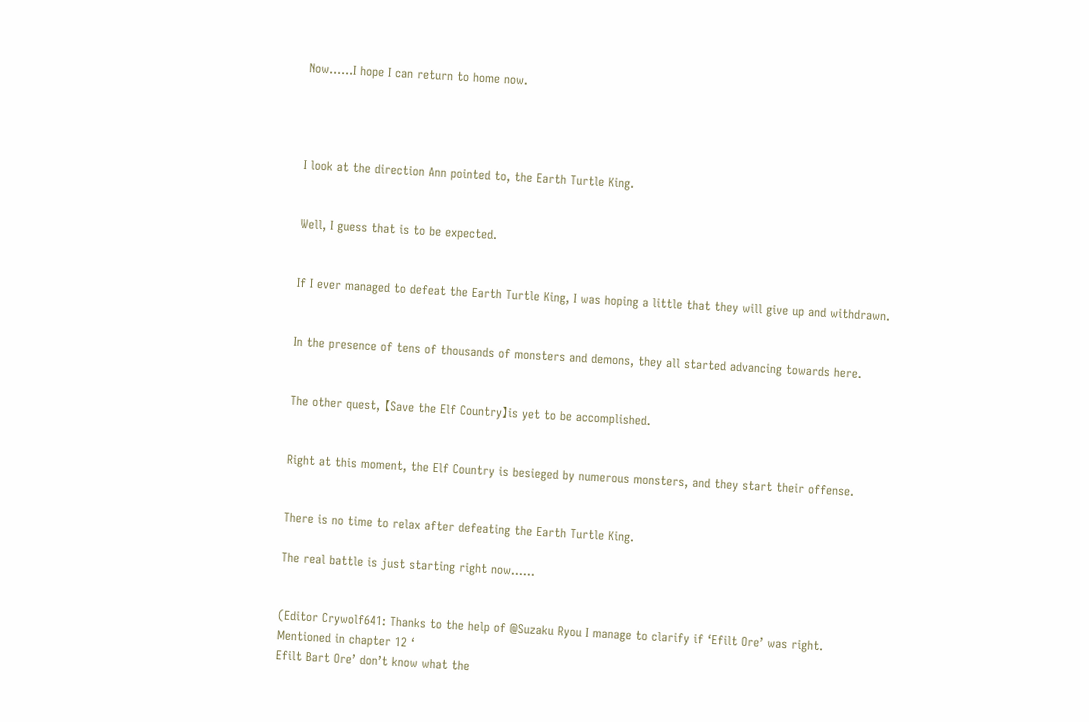Now……I hope I can return to home now.




I look at the direction Ann pointed to, the Earth Turtle King.


Well, I guess that is to be expected.


If I ever managed to defeat the Earth Turtle King, I was hoping a little that they will give up and withdrawn.


In the presence of tens of thousands of monsters and demons, they all started advancing towards here.


The other quest, 【Save the Elf Country】is yet to be accomplished.


Right at this moment, the Elf Country is besieged by numerous monsters, and they start their offense.


There is no time to relax after defeating the Earth Turtle King.

The real battle is just starting right now……


(Editor Crywolf641: Thanks to the help of @Suzaku Ryou I manage to clarify if ‘Efilt Ore’ was right.
Mentioned in chapter 12 ‘
Efilt Bart Ore’ don’t know what the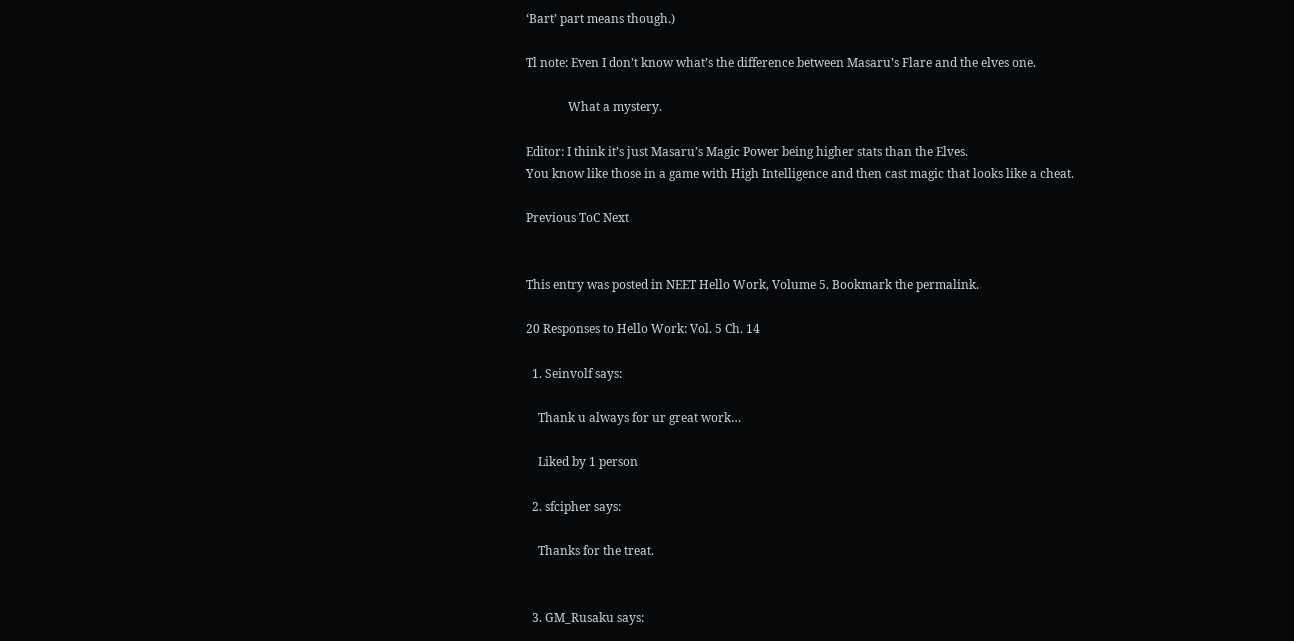‘Bart’ part means though.)

Tl note: Even I don’t know what’s the difference between Masaru’s Flare and the elves one.

              What a mystery.

Editor: I think it’s just Masaru’s Magic Power being higher stats than the Elves.
You know like those in a game with High Intelligence and then cast magic that looks like a cheat.

Previous ToC Next


This entry was posted in NEET Hello Work, Volume 5. Bookmark the permalink.

20 Responses to Hello Work: Vol. 5 Ch. 14

  1. Seinvolf says:

    Thank u always for ur great work…

    Liked by 1 person

  2. sfcipher says:

    Thanks for the treat.


  3. GM_Rusaku says: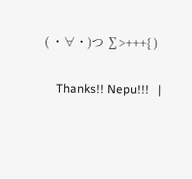( ・∀・)つ ∑>+++{ )

    Thanks!! Nepu!!!   |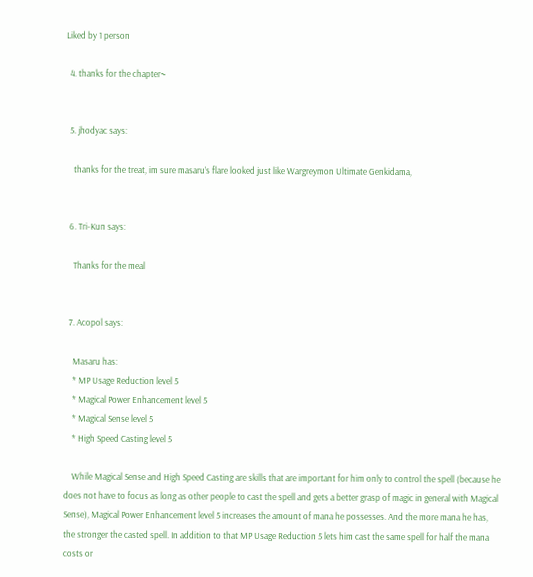Liked by 1 person

  4. thanks for the chapter~


  5. jhodyac says:

    thanks for the treat, im sure masaru’s flare looked just like Wargreymon Ultimate Genkidama,


  6. Tri-Kun says:

    Thanks for the meal


  7. Acopol says:

    Masaru has:
    * MP Usage Reduction level 5
    * Magical Power Enhancement level 5
    * Magical Sense level 5
    * High Speed Casting level 5

    While Magical Sense and High Speed Casting are skills that are important for him only to control the spell (because he does not have to focus as long as other people to cast the spell and gets a better grasp of magic in general with Magical Sense), Magical Power Enhancement level 5 increases the amount of mana he possesses. And the more mana he has, the stronger the casted spell. In addition to that MP Usage Reduction 5 lets him cast the same spell for half the mana costs or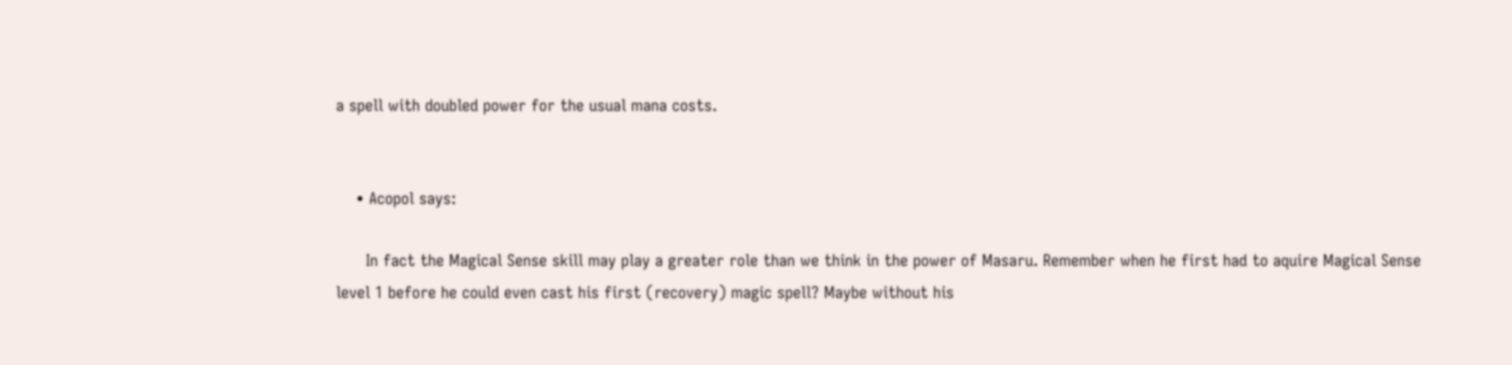a spell with doubled power for the usual mana costs.


    • Acopol says:

      In fact the Magical Sense skill may play a greater role than we think in the power of Masaru. Remember when he first had to aquire Magical Sense level 1 before he could even cast his first (recovery) magic spell? Maybe without his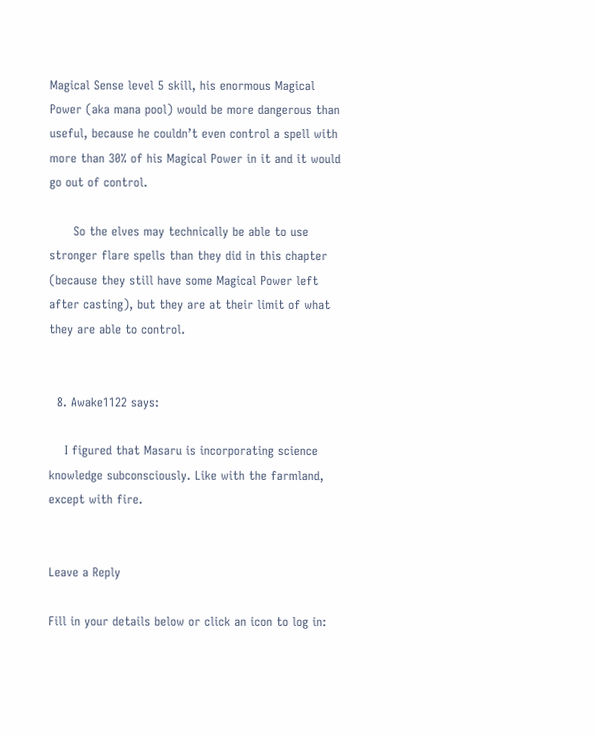Magical Sense level 5 skill, his enormous Magical Power (aka mana pool) would be more dangerous than useful, because he couldn’t even control a spell with more than 30% of his Magical Power in it and it would go out of control.

      So the elves may technically be able to use stronger flare spells than they did in this chapter (because they still have some Magical Power left after casting), but they are at their limit of what they are able to control.


  8. Awake1122 says:

    I figured that Masaru is incorporating science knowledge subconsciously. Like with the farmland, except with fire.


Leave a Reply

Fill in your details below or click an icon to log in: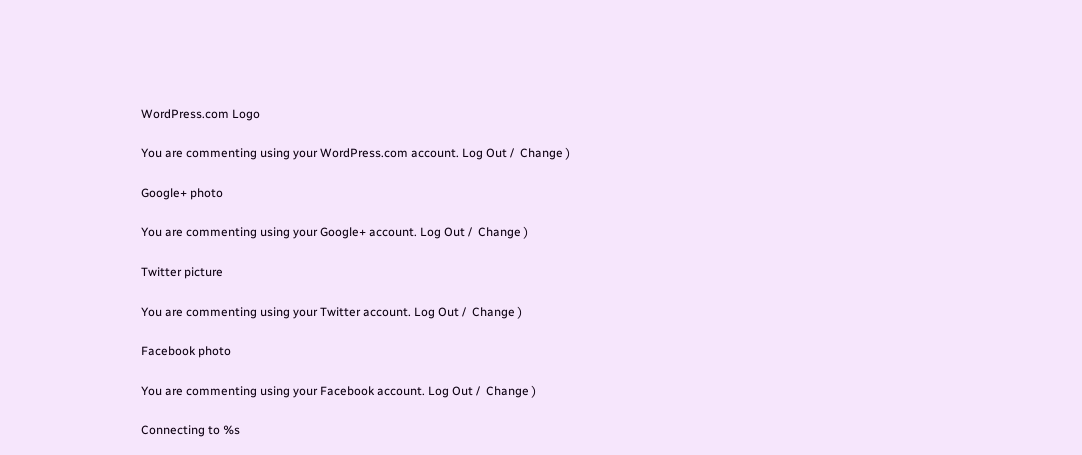WordPress.com Logo

You are commenting using your WordPress.com account. Log Out /  Change )

Google+ photo

You are commenting using your Google+ account. Log Out /  Change )

Twitter picture

You are commenting using your Twitter account. Log Out /  Change )

Facebook photo

You are commenting using your Facebook account. Log Out /  Change )

Connecting to %s